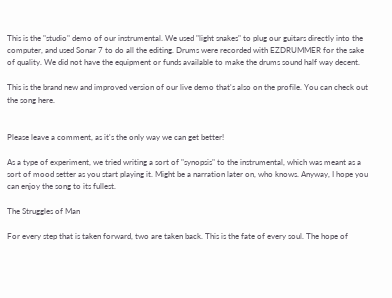This is the "studio" demo of our instrumental. We used "light snakes" to plug our guitars directly into the computer, and used Sonar 7 to do all the editing. Drums were recorded with EZDRUMMER for the sake of quality. We did not have the equipment or funds available to make the drums sound half way decent.

This is the brand new and improved version of our live demo that's also on the profile. You can check out the song here.


Please leave a comment, as it's the only way we can get better!

As a type of experiment, we tried writing a sort of "synopsis" to the instrumental, which was meant as a sort of mood setter as you start playing it. Might be a narration later on, who knows. Anyway, I hope you can enjoy the song to its fullest.

The Struggles of Man

For every step that is taken forward, two are taken back. This is the fate of every soul. The hope of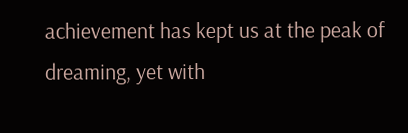achievement has kept us at the peak of dreaming, yet with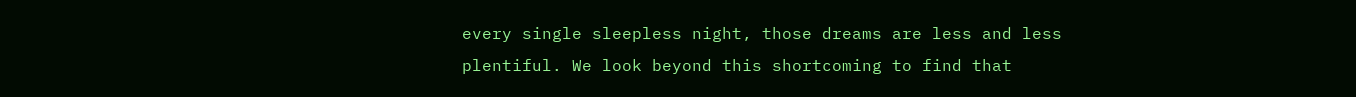every single sleepless night, those dreams are less and less plentiful. We look beyond this shortcoming to find that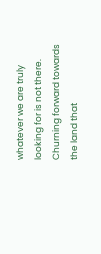whatever we are truly looking for is not there. Churning forward towards the land that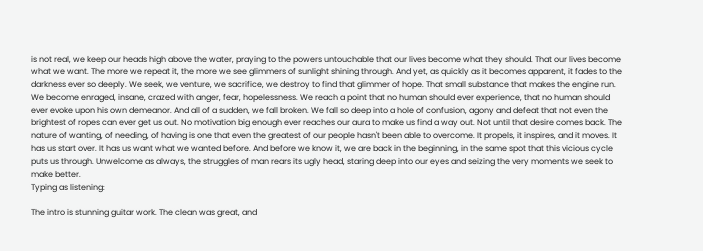is not real, we keep our heads high above the water, praying to the powers untouchable that our lives become what they should. That our lives become what we want. The more we repeat it, the more we see glimmers of sunlight shining through. And yet, as quickly as it becomes apparent, it fades to the darkness ever so deeply. We seek, we venture, we sacrifice, we destroy to find that glimmer of hope. That small substance that makes the engine run. We become enraged, insane, crazed with anger, fear, hopelessness. We reach a point that no human should ever experience, that no human should ever evoke upon his own demeanor. And all of a sudden, we fall broken. We fall so deep into a hole of confusion, agony and defeat that not even the brightest of ropes can ever get us out. No motivation big enough ever reaches our aura to make us find a way out. Not until that desire comes back. The nature of wanting, of needing, of having is one that even the greatest of our people hasn't been able to overcome. It propels, it inspires, and it moves. It has us start over. It has us want what we wanted before. And before we know it, we are back in the beginning, in the same spot that this vicious cycle puts us through. Unwelcome as always, the struggles of man rears its ugly head, staring deep into our eyes and seizing the very moments we seek to make better.
Typing as listening:

The intro is stunning guitar work. The clean was great, and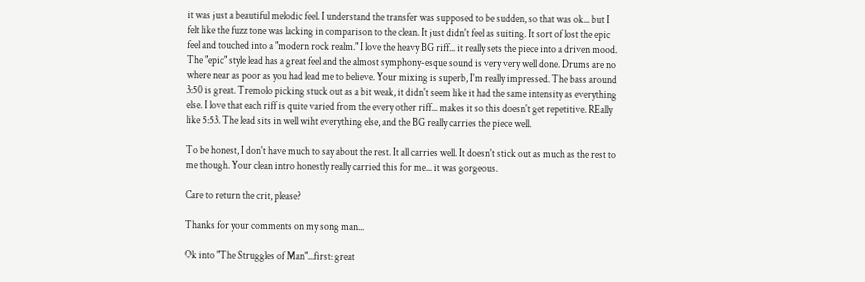it was just a beautiful melodic feel. I understand the transfer was supposed to be sudden, so that was ok... but I felt like the fuzz tone was lacking in comparison to the clean. It just didn't feel as suiting. It sort of lost the epic feel and touched into a "modern rock realm." I love the heavy BG riff... it really sets the piece into a driven mood. The "epic" style lead has a great feel and the almost symphony-esque sound is very very well done. Drums are no where near as poor as you had lead me to believe. Your mixing is superb, I'm really impressed. The bass around 3:50 is great. Tremolo picking stuck out as a bit weak, it didn't seem like it had the same intensity as everything else. I love that each riff is quite varied from the every other riff... makes it so this doesn't get repetitive. REally like 5:53. The lead sits in well wiht everything else, and the BG really carries the piece well.

To be honest, I don't have much to say about the rest. It all carries well. It doesn't stick out as much as the rest to me though. Your clean intro honestly really carried this for me... it was gorgeous.

Care to return the crit, please?

Thanks for your comments on my song man...

Ok into "The Struggles of Man"...first: great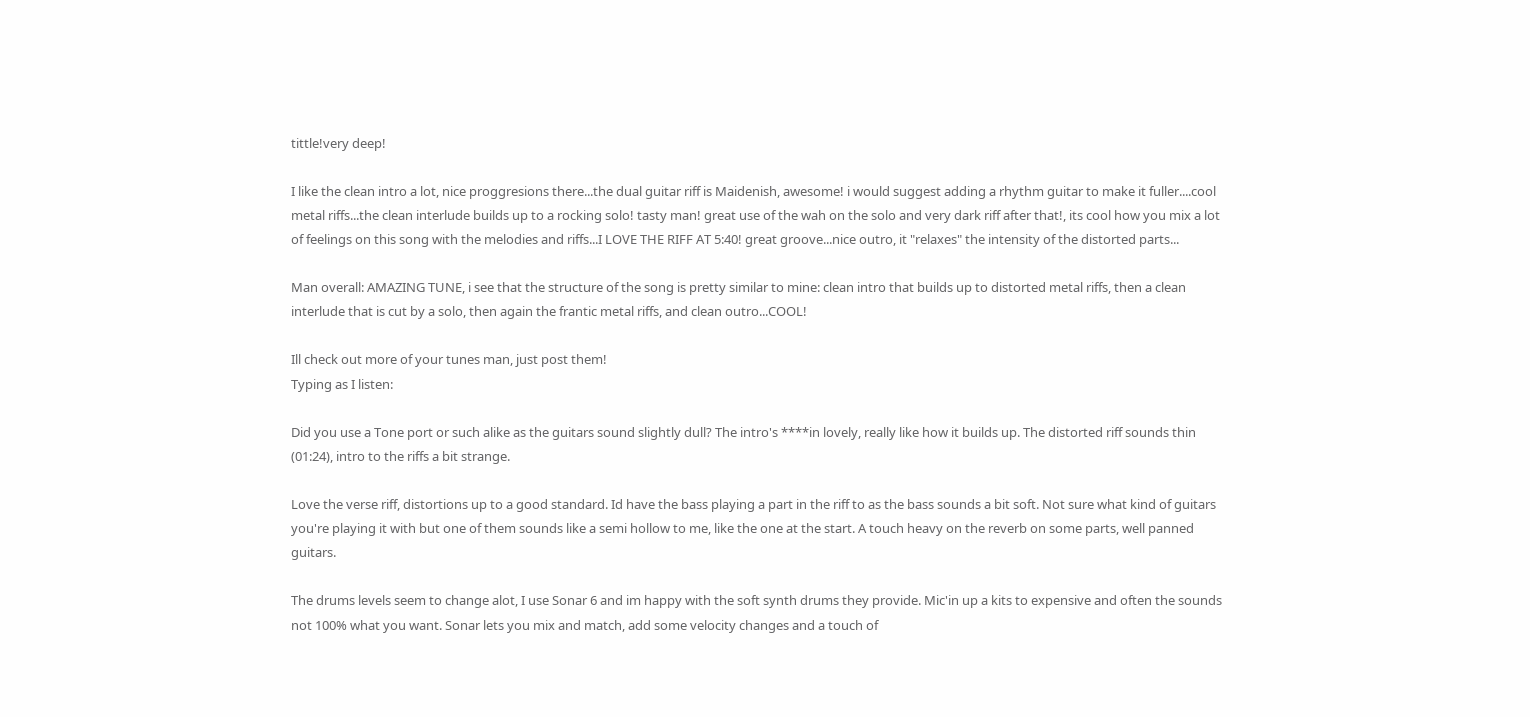tittle!very deep!

I like the clean intro a lot, nice proggresions there...the dual guitar riff is Maidenish, awesome! i would suggest adding a rhythm guitar to make it fuller....cool metal riffs...the clean interlude builds up to a rocking solo! tasty man! great use of the wah on the solo and very dark riff after that!, its cool how you mix a lot of feelings on this song with the melodies and riffs...I LOVE THE RIFF AT 5:40! great groove...nice outro, it "relaxes" the intensity of the distorted parts...

Man overall: AMAZING TUNE, i see that the structure of the song is pretty similar to mine: clean intro that builds up to distorted metal riffs, then a clean interlude that is cut by a solo, then again the frantic metal riffs, and clean outro...COOL!

Ill check out more of your tunes man, just post them!
Typing as I listen:

Did you use a Tone port or such alike as the guitars sound slightly dull? The intro's ****in lovely, really like how it builds up. The distorted riff sounds thin (01:24), intro to the riffs a bit strange.

Love the verse riff, distortions up to a good standard. Id have the bass playing a part in the riff to as the bass sounds a bit soft. Not sure what kind of guitars you're playing it with but one of them sounds like a semi hollow to me, like the one at the start. A touch heavy on the reverb on some parts, well panned guitars.

The drums levels seem to change alot, I use Sonar 6 and im happy with the soft synth drums they provide. Mic'in up a kits to expensive and often the sounds not 100% what you want. Sonar lets you mix and match, add some velocity changes and a touch of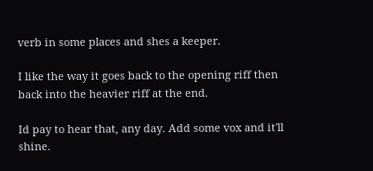verb in some places and shes a keeper.

I like the way it goes back to the opening riff then back into the heavier riff at the end.

Id pay to hear that, any day. Add some vox and it'll shine.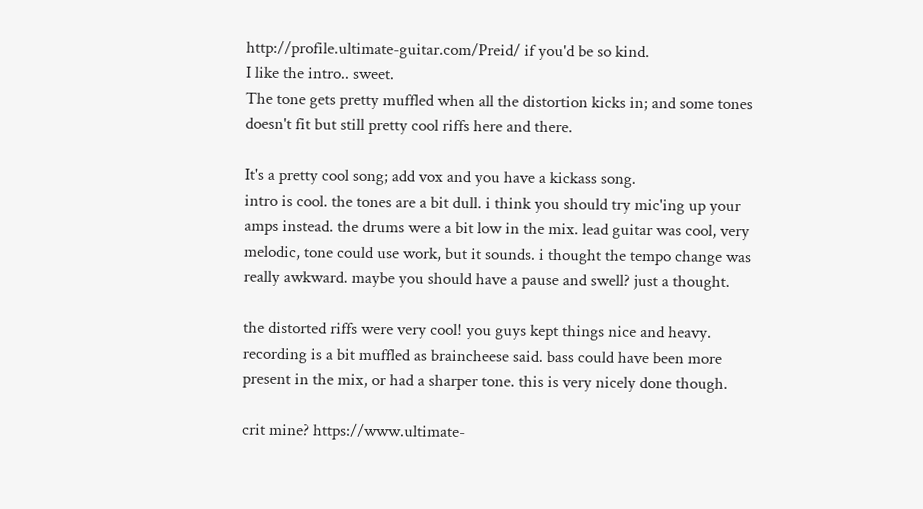http://profile.ultimate-guitar.com/Preid/ if you'd be so kind.
I like the intro.. sweet.
The tone gets pretty muffled when all the distortion kicks in; and some tones doesn't fit but still pretty cool riffs here and there.

It's a pretty cool song; add vox and you have a kickass song.
intro is cool. the tones are a bit dull. i think you should try mic'ing up your amps instead. the drums were a bit low in the mix. lead guitar was cool, very melodic, tone could use work, but it sounds. i thought the tempo change was really awkward. maybe you should have a pause and swell? just a thought.

the distorted riffs were very cool! you guys kept things nice and heavy. recording is a bit muffled as braincheese said. bass could have been more present in the mix, or had a sharper tone. this is very nicely done though.

crit mine? https://www.ultimate-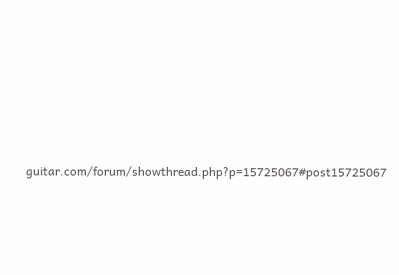guitar.com/forum/showthread.php?p=15725067#post15725067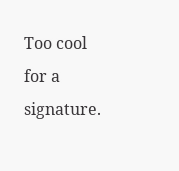Too cool for a signature.